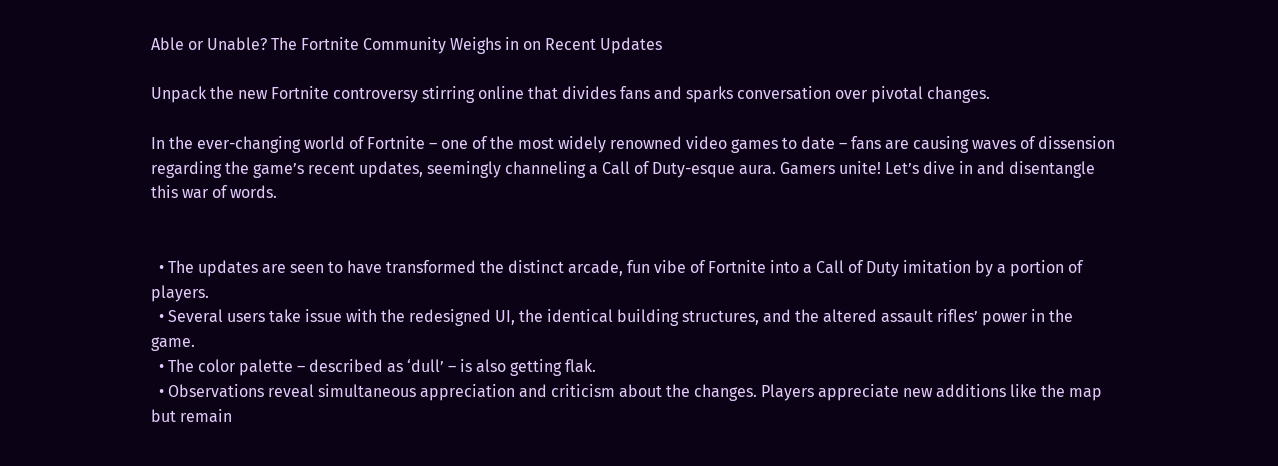Able or Unable? The Fortnite Community Weighs in on Recent Updates

Unpack the new Fortnite controversy stirring online that divides fans and sparks conversation over pivotal changes.

In the ever-changing world of Fortnite – one of the most widely renowned video games to date – fans are causing waves of dissension regarding the game’s recent updates, seemingly channeling a Call of Duty-esque aura. Gamers unite! Let’s dive in and disentangle this war of words.


  • The updates are seen to have transformed the distinct arcade, fun vibe of Fortnite into a Call of Duty imitation by a portion of players.
  • Several users take issue with the redesigned UI, the identical building structures, and the altered assault rifles’ power in the game.
  • The color palette – described as ‘dull’ – is also getting flak.
  • Observations reveal simultaneous appreciation and criticism about the changes. Players appreciate new additions like the map but remain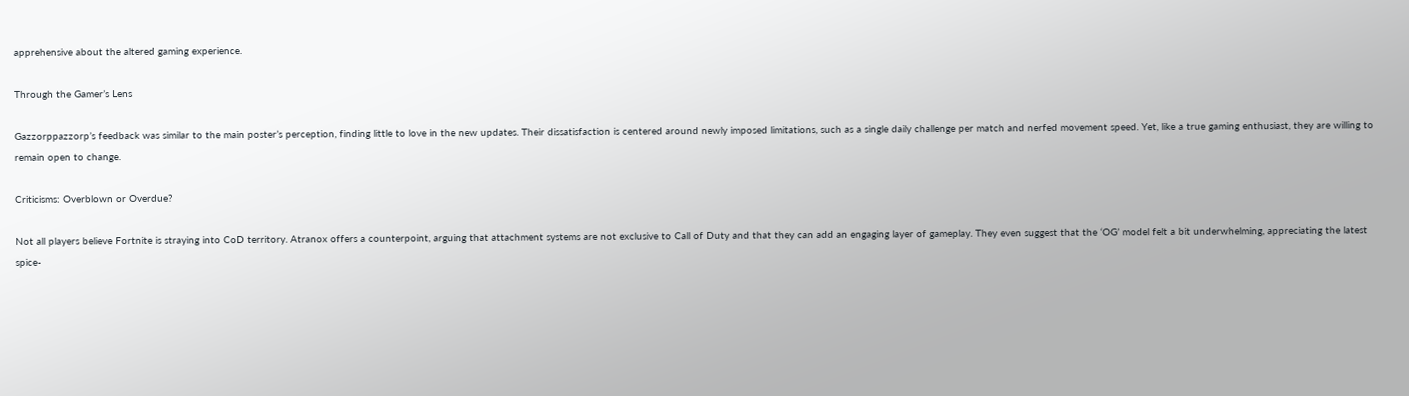apprehensive about the altered gaming experience.

Through the Gamer’s Lens

Gazzorppazzorp’s feedback was similar to the main poster’s perception, finding little to love in the new updates. Their dissatisfaction is centered around newly imposed limitations, such as a single daily challenge per match and nerfed movement speed. Yet, like a true gaming enthusiast, they are willing to remain open to change.

Criticisms: Overblown or Overdue?

Not all players believe Fortnite is straying into CoD territory. Atranox offers a counterpoint, arguing that attachment systems are not exclusive to Call of Duty and that they can add an engaging layer of gameplay. They even suggest that the ‘OG’ model felt a bit underwhelming, appreciating the latest spice-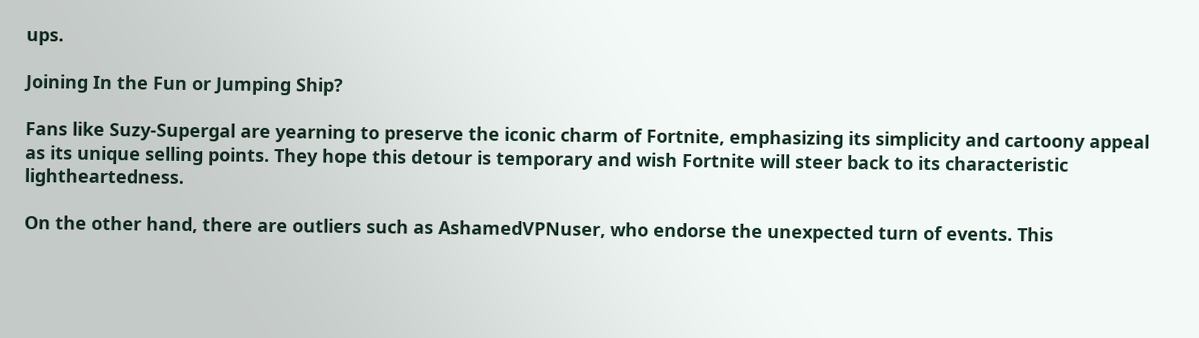ups.

Joining In the Fun or Jumping Ship?

Fans like Suzy-Supergal are yearning to preserve the iconic charm of Fortnite, emphasizing its simplicity and cartoony appeal as its unique selling points. They hope this detour is temporary and wish Fortnite will steer back to its characteristic lightheartedness.

On the other hand, there are outliers such as AshamedVPNuser, who endorse the unexpected turn of events. This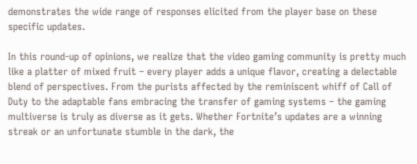demonstrates the wide range of responses elicited from the player base on these specific updates.

In this round-up of opinions, we realize that the video gaming community is pretty much like a platter of mixed fruit – every player adds a unique flavor, creating a delectable blend of perspectives. From the purists affected by the reminiscent whiff of Call of Duty to the adaptable fans embracing the transfer of gaming systems – the gaming multiverse is truly as diverse as it gets. Whether Fortnite’s updates are a winning streak or an unfortunate stumble in the dark, the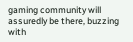gaming community will assuredly be there, buzzing with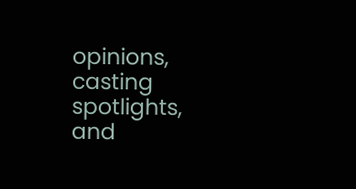opinions, casting spotlights, and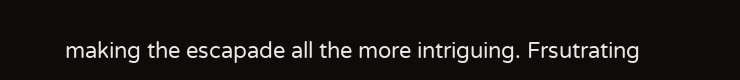making the escapade all the more intriguing. Frsutrating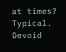at times? Typical. Devoid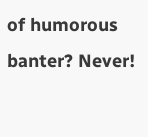of humorous banter? Never!